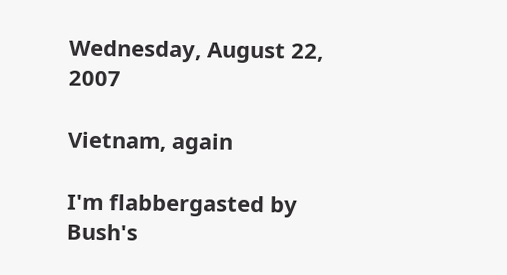Wednesday, August 22, 2007

Vietnam, again

I'm flabbergasted by Bush's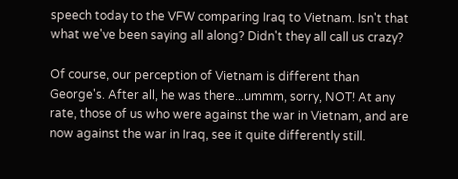speech today to the VFW comparing Iraq to Vietnam. Isn't that what we've been saying all along? Didn't they all call us crazy?

Of course, our perception of Vietnam is different than George's. After all, he was there...ummm, sorry, NOT! At any rate, those of us who were against the war in Vietnam, and are now against the war in Iraq, see it quite differently still.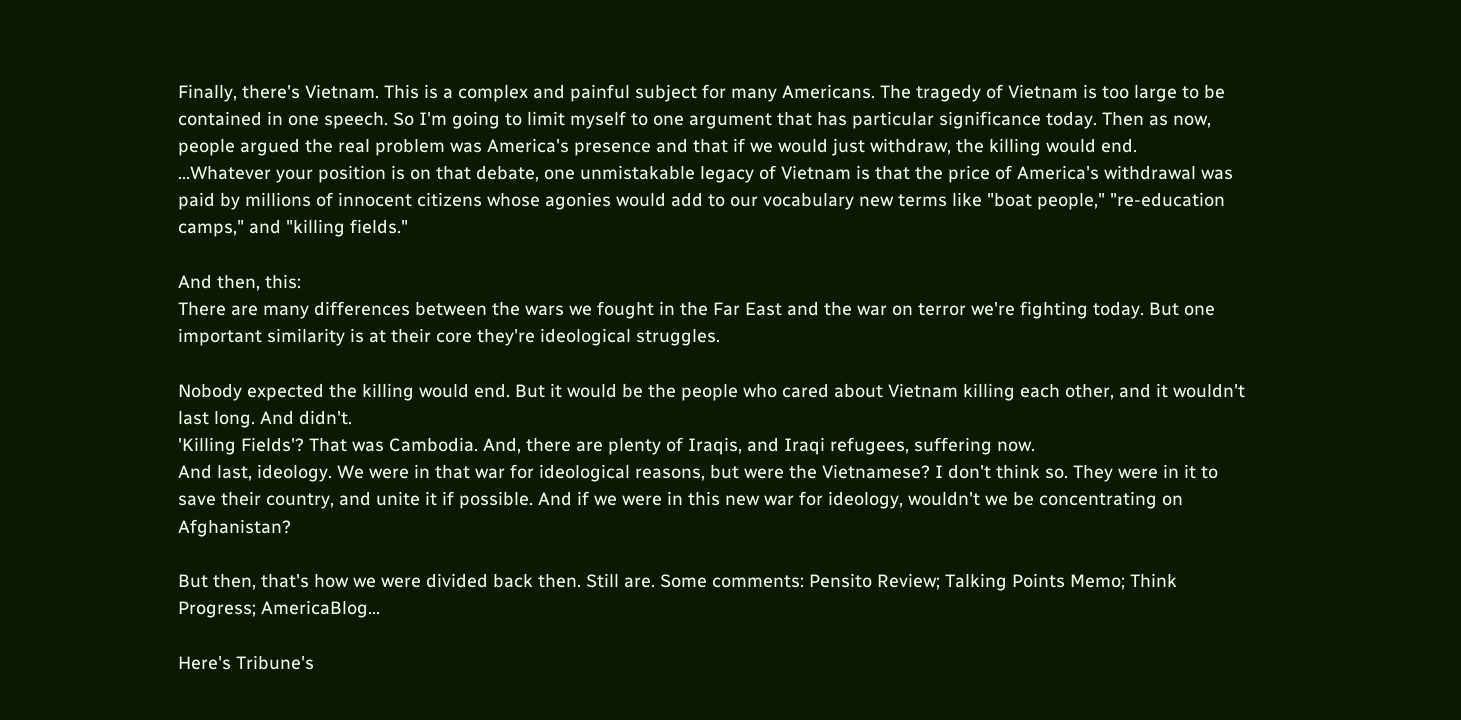Finally, there's Vietnam. This is a complex and painful subject for many Americans. The tragedy of Vietnam is too large to be contained in one speech. So I'm going to limit myself to one argument that has particular significance today. Then as now, people argued the real problem was America's presence and that if we would just withdraw, the killing would end.
...Whatever your position is on that debate, one unmistakable legacy of Vietnam is that the price of America's withdrawal was paid by millions of innocent citizens whose agonies would add to our vocabulary new terms like "boat people," "re-education camps," and "killing fields."

And then, this:
There are many differences between the wars we fought in the Far East and the war on terror we're fighting today. But one important similarity is at their core they're ideological struggles.

Nobody expected the killing would end. But it would be the people who cared about Vietnam killing each other, and it wouldn't last long. And didn't.
'Killing Fields'? That was Cambodia. And, there are plenty of Iraqis, and Iraqi refugees, suffering now.
And last, ideology. We were in that war for ideological reasons, but were the Vietnamese? I don't think so. They were in it to save their country, and unite it if possible. And if we were in this new war for ideology, wouldn't we be concentrating on Afghanistan?

But then, that's how we were divided back then. Still are. Some comments: Pensito Review; Talking Points Memo; Think Progress; AmericaBlog...

Here's Tribune's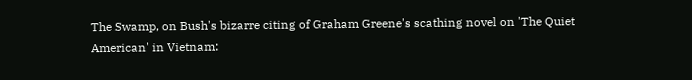The Swamp, on Bush's bizarre citing of Graham Greene's scathing novel on 'The Quiet American' in Vietnam: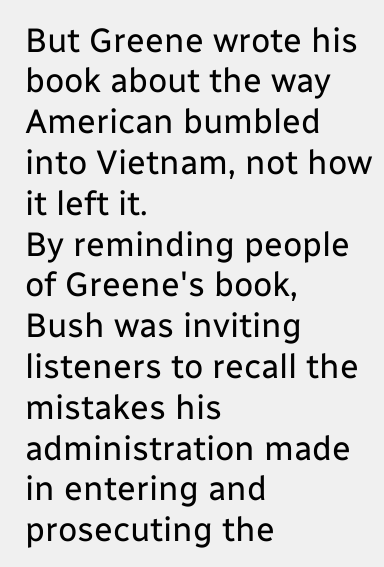But Greene wrote his book about the way American bumbled into Vietnam, not how it left it.
By reminding people of Greene's book, Bush was inviting listeners to recall the mistakes his administration made in entering and prosecuting the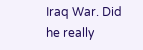Iraq War. Did he really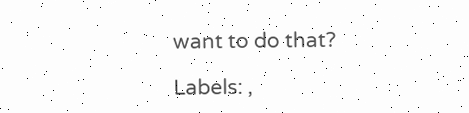want to do that?

Labels: ,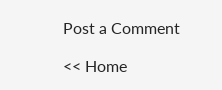Post a Comment

<< Home